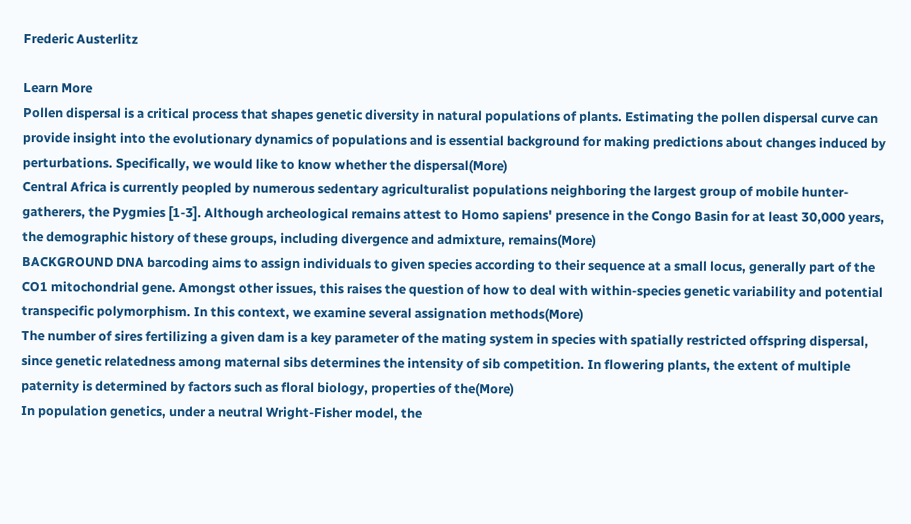Frederic Austerlitz

Learn More
Pollen dispersal is a critical process that shapes genetic diversity in natural populations of plants. Estimating the pollen dispersal curve can provide insight into the evolutionary dynamics of populations and is essential background for making predictions about changes induced by perturbations. Specifically, we would like to know whether the dispersal(More)
Central Africa is currently peopled by numerous sedentary agriculturalist populations neighboring the largest group of mobile hunter-gatherers, the Pygmies [1-3]. Although archeological remains attest to Homo sapiens' presence in the Congo Basin for at least 30,000 years, the demographic history of these groups, including divergence and admixture, remains(More)
BACKGROUND DNA barcoding aims to assign individuals to given species according to their sequence at a small locus, generally part of the CO1 mitochondrial gene. Amongst other issues, this raises the question of how to deal with within-species genetic variability and potential transpecific polymorphism. In this context, we examine several assignation methods(More)
The number of sires fertilizing a given dam is a key parameter of the mating system in species with spatially restricted offspring dispersal, since genetic relatedness among maternal sibs determines the intensity of sib competition. In flowering plants, the extent of multiple paternity is determined by factors such as floral biology, properties of the(More)
In population genetics, under a neutral Wright-Fisher model, the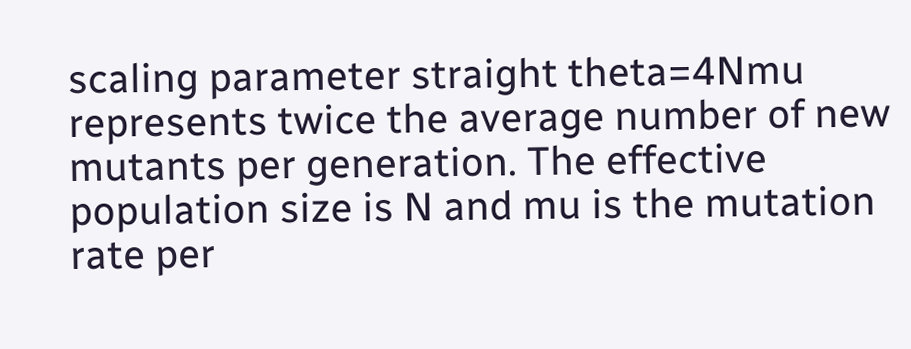scaling parameter straight theta=4Nmu represents twice the average number of new mutants per generation. The effective population size is N and mu is the mutation rate per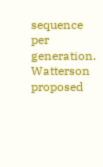sequence per generation. Watterson proposed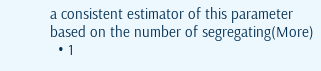a consistent estimator of this parameter based on the number of segregating(More)
  • 1